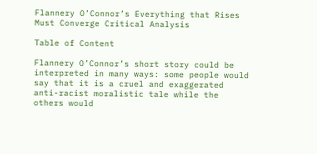Flannery O’Connor’s Everything that Rises Must Converge Critical Analysis

Table of Content

Flannery O’Connor’s short story could be interpreted in many ways: some people would say that it is a cruel and exaggerated anti-racist moralistic tale while the others would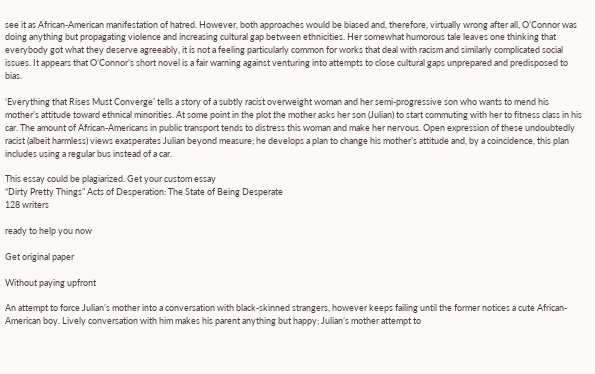see it as African-American manifestation of hatred. However, both approaches would be biased and, therefore, virtually wrong after all, O’Connor was doing anything but propagating violence and increasing cultural gap between ethnicities. Her somewhat humorous tale leaves one thinking that everybody got what they deserve agreeably, it is not a feeling particularly common for works that deal with racism and similarly complicated social issues. It appears that O’Connor’s short novel is a fair warning against venturing into attempts to close cultural gaps unprepared and predisposed to bias.

‘Everything that Rises Must Converge’ tells a story of a subtly racist overweight woman and her semi-progressive son who wants to mend his mother’s attitude toward ethnical minorities. At some point in the plot the mother asks her son (Julian) to start commuting with her to fitness class in his car. The amount of African-Americans in public transport tends to distress this woman and make her nervous. Open expression of these undoubtedly racist (albeit harmless) views exasperates Julian beyond measure; he develops a plan to change his mother’s attitude and, by a coincidence, this plan includes using a regular bus instead of a car.

This essay could be plagiarized. Get your custom essay
“Dirty Pretty Things” Acts of Desperation: The State of Being Desperate
128 writers

ready to help you now

Get original paper

Without paying upfront

An attempt to force Julian’s mother into a conversation with black-skinned strangers, however keeps failing until the former notices a cute African-American boy. Lively conversation with him makes his parent anything but happy; Julian’s mother attempt to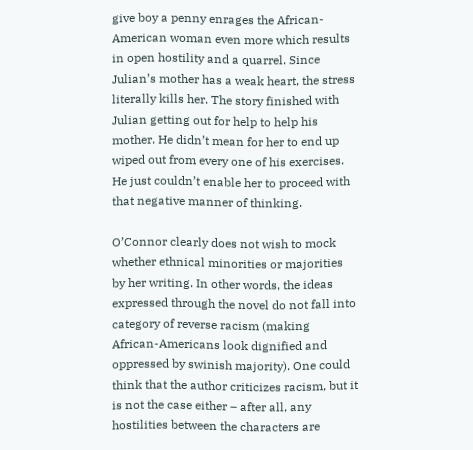give boy a penny enrages the African-American woman even more which results in open hostility and a quarrel. Since Julian’s mother has a weak heart, the stress literally kills her. The story finished with Julian getting out for help to help his mother. He didn’t mean for her to end up wiped out from every one of his exercises. He just couldn’t enable her to proceed with that negative manner of thinking.

O’Connor clearly does not wish to mock whether ethnical minorities or majorities by her writing. In other words, the ideas expressed through the novel do not fall into category of reverse racism (making African-Americans look dignified and oppressed by swinish majority). One could think that the author criticizes racism, but it is not the case either – after all, any hostilities between the characters are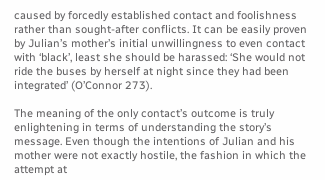caused by forcedly established contact and foolishness rather than sought-after conflicts. It can be easily proven by Julian’s mother’s initial unwillingness to even contact with ‘black’, least she should be harassed: ‘She would not ride the buses by herself at night since they had been integrated’ (O’Connor 273).

The meaning of the only contact’s outcome is truly enlightening in terms of understanding the story’s message. Even though the intentions of Julian and his mother were not exactly hostile, the fashion in which the attempt at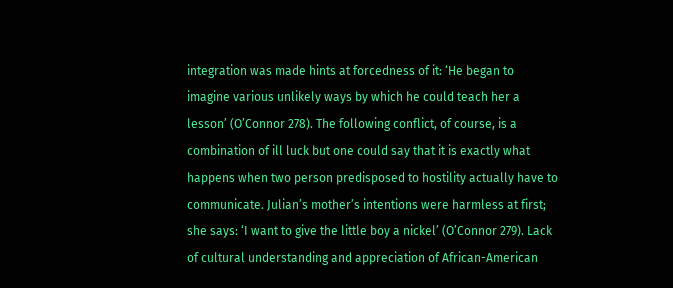integration was made hints at forcedness of it: ‘He began to imagine various unlikely ways by which he could teach her a lesson’ (O’Connor 278). The following conflict, of course, is a combination of ill luck but one could say that it is exactly what happens when two person predisposed to hostility actually have to communicate. Julian’s mother’s intentions were harmless at first; she says: ‘I want to give the little boy a nickel’ (O’Connor 279). Lack of cultural understanding and appreciation of African-American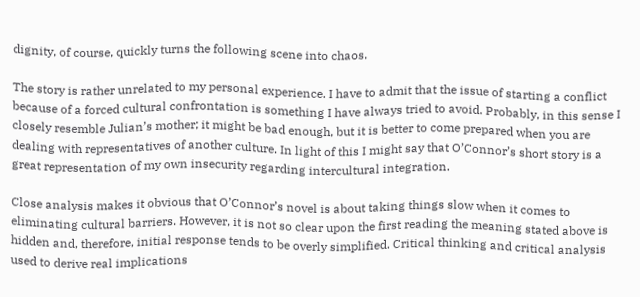dignity, of course, quickly turns the following scene into chaos.

The story is rather unrelated to my personal experience. I have to admit that the issue of starting a conflict because of a forced cultural confrontation is something I have always tried to avoid. Probably, in this sense I closely resemble Julian’s mother; it might be bad enough, but it is better to come prepared when you are dealing with representatives of another culture. In light of this I might say that O’Connor’s short story is a great representation of my own insecurity regarding intercultural integration.

Close analysis makes it obvious that O’Connor’s novel is about taking things slow when it comes to eliminating cultural barriers. However, it is not so clear upon the first reading the meaning stated above is hidden and, therefore, initial response tends to be overly simplified. Critical thinking and critical analysis used to derive real implications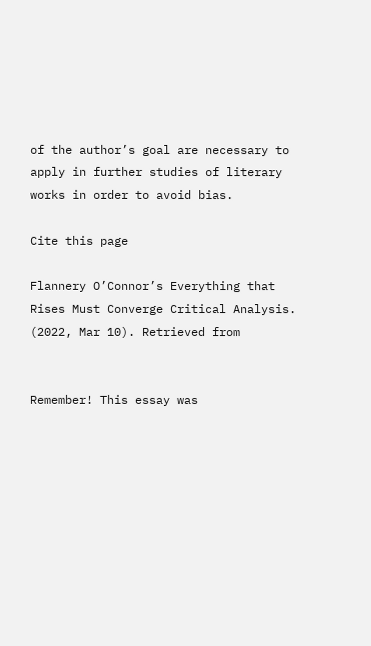of the author’s goal are necessary to apply in further studies of literary works in order to avoid bias.

Cite this page

Flannery O’Connor’s Everything that Rises Must Converge Critical Analysis. (2022, Mar 10). Retrieved from


Remember! This essay was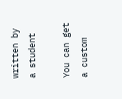written by a student

You can get a custom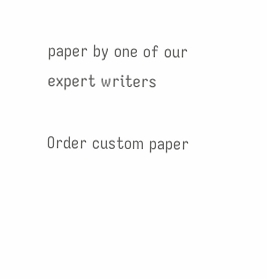paper by one of our expert writers

Order custom paper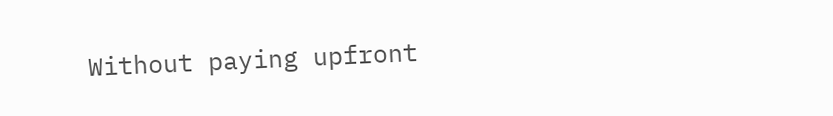Without paying upfront